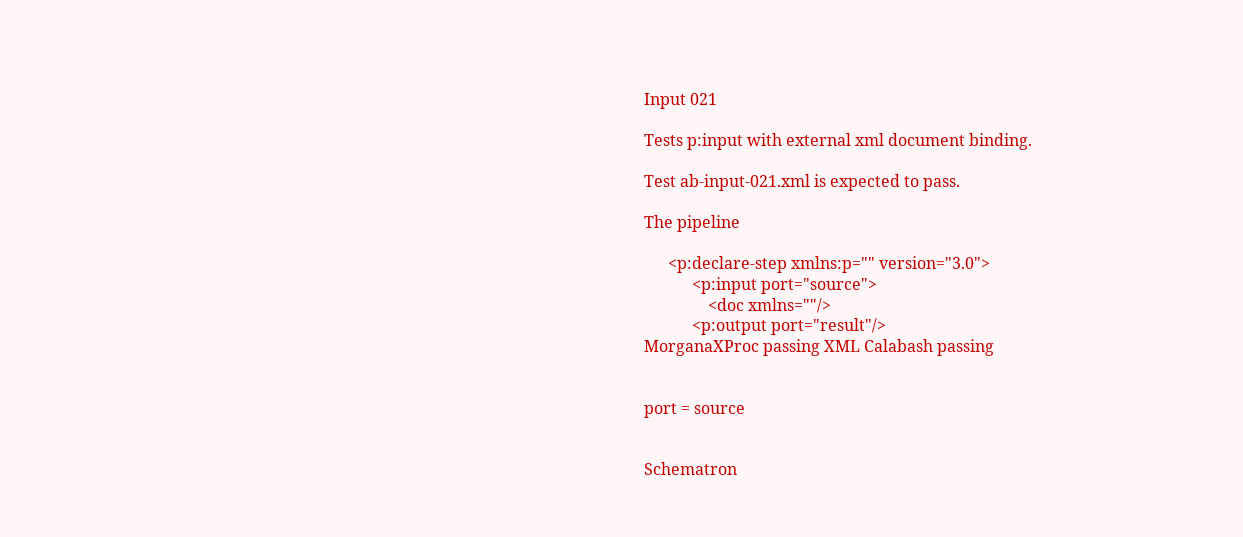Input 021

Tests p:input with external xml document binding.

Test ab-input-021.xml is expected to pass.

The pipeline

      <p:declare-step xmlns:p="" version="3.0">
            <p:input port="source">
                <doc xmlns=""/>
            <p:output port="result"/>
MorganaXProc passing XML Calabash passing


port = source


Schematron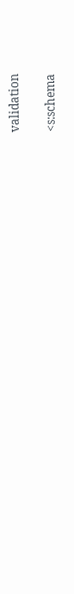validation

<s:schema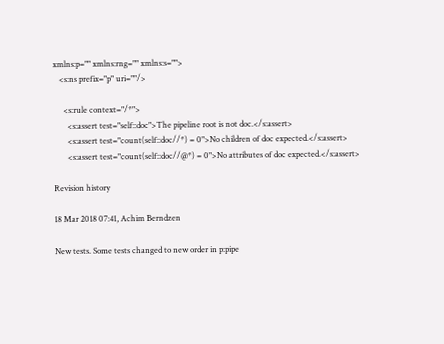xmlns:p="" xmlns:rng="" xmlns:s="">
   <s:ns prefix="p" uri=""/>

     <s:rule context="/*">
       <s:assert test="self::doc">The pipeline root is not doc.</s:assert>
       <s:assert test="count(self::doc//*) = 0">No children of doc expected.</s:assert>
       <s:assert test="count(self::doc//@*) = 0">No attributes of doc expected.</s:assert>

Revision history

18 Mar 2018 07:41, Achim Berndzen

New tests. Some tests changed to new order in p:pipe